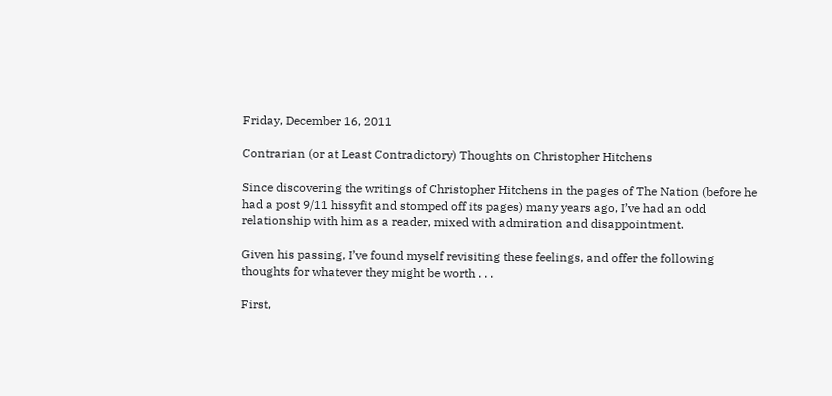Friday, December 16, 2011

Contrarian (or at Least Contradictory) Thoughts on Christopher Hitchens

Since discovering the writings of Christopher Hitchens in the pages of The Nation (before he had a post 9/11 hissyfit and stomped off its pages) many years ago, I’ve had an odd relationship with him as a reader, mixed with admiration and disappointment.

Given his passing, I’ve found myself revisiting these feelings, and offer the following thoughts for whatever they might be worth . . .

First,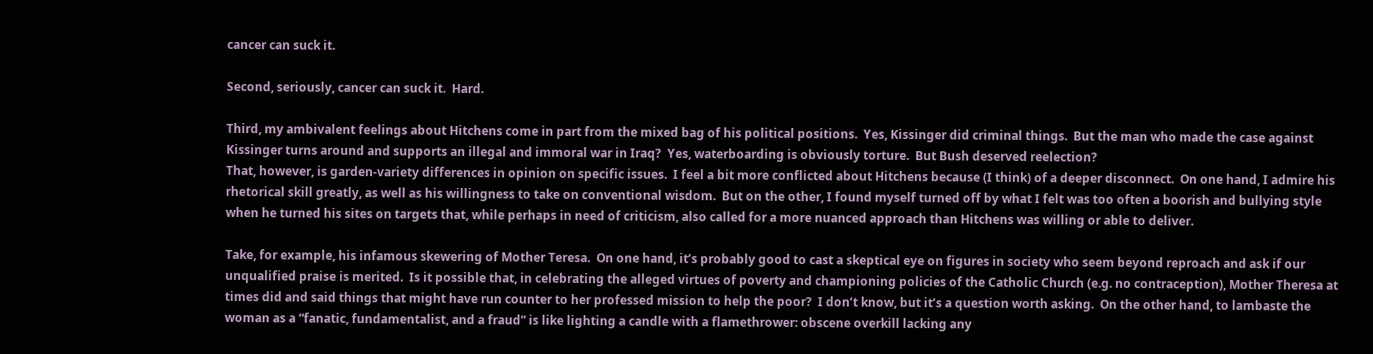cancer can suck it.

Second, seriously, cancer can suck it.  Hard.

Third, my ambivalent feelings about Hitchens come in part from the mixed bag of his political positions.  Yes, Kissinger did criminal things.  But the man who made the case against Kissinger turns around and supports an illegal and immoral war in Iraq?  Yes, waterboarding is obviously torture.  But Bush deserved reelection?
That, however, is garden-variety differences in opinion on specific issues.  I feel a bit more conflicted about Hitchens because (I think) of a deeper disconnect.  On one hand, I admire his rhetorical skill greatly, as well as his willingness to take on conventional wisdom.  But on the other, I found myself turned off by what I felt was too often a boorish and bullying style when he turned his sites on targets that, while perhaps in need of criticism, also called for a more nuanced approach than Hitchens was willing or able to deliver.

Take, for example, his infamous skewering of Mother Teresa.  On one hand, it’s probably good to cast a skeptical eye on figures in society who seem beyond reproach and ask if our unqualified praise is merited.  Is it possible that, in celebrating the alleged virtues of poverty and championing policies of the Catholic Church (e.g. no contraception), Mother Theresa at times did and said things that might have run counter to her professed mission to help the poor?  I don’t know, but it’s a question worth asking.  On the other hand, to lambaste the woman as a “fanatic, fundamentalist, and a fraud” is like lighting a candle with a flamethrower: obscene overkill lacking any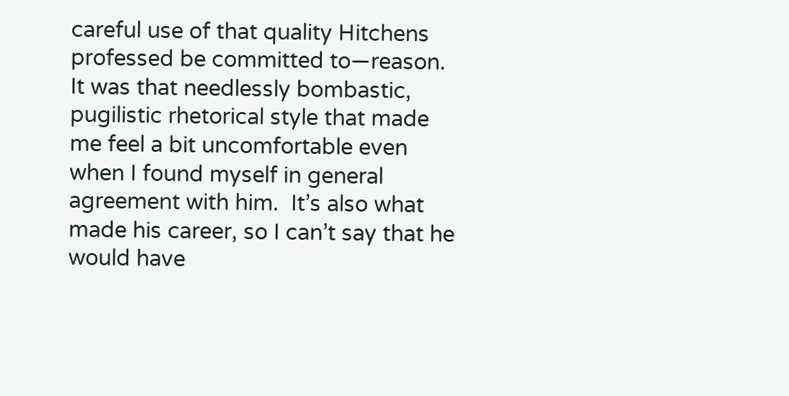careful use of that quality Hitchens professed be committed to—reason.
It was that needlessly bombastic, pugilistic rhetorical style that made me feel a bit uncomfortable even when I found myself in general agreement with him.  It’s also what made his career, so I can’t say that he would have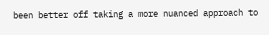been better off taking a more nuanced approach to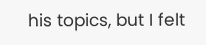his topics, but I felt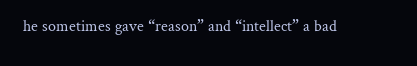he sometimes gave “reason” and “intellect” a bad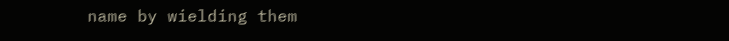name by wielding them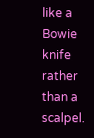like a Bowie knife rather than a scalpel.